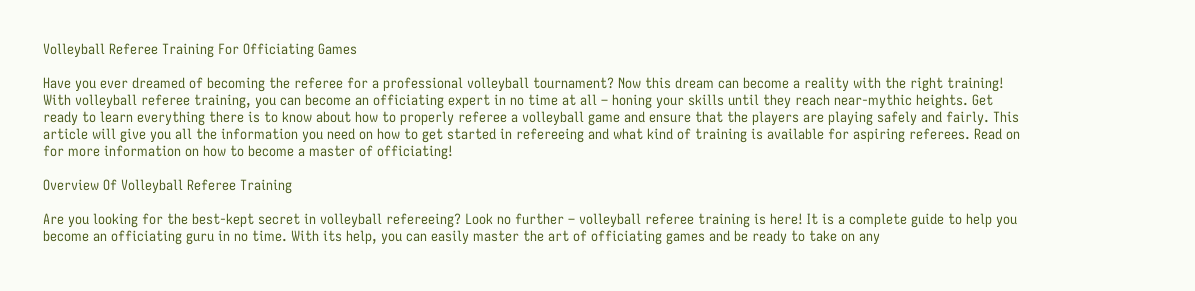Volleyball Referee Training For Officiating Games

Have you ever dreamed of becoming the referee for a professional volleyball tournament? Now this dream can become a reality with the right training! With volleyball referee training, you can become an officiating expert in no time at all – honing your skills until they reach near-mythic heights. Get ready to learn everything there is to know about how to properly referee a volleyball game and ensure that the players are playing safely and fairly. This article will give you all the information you need on how to get started in refereeing and what kind of training is available for aspiring referees. Read on for more information on how to become a master of officiating!

Overview Of Volleyball Referee Training

Are you looking for the best-kept secret in volleyball refereeing? Look no further – volleyball referee training is here! It is a complete guide to help you become an officiating guru in no time. With its help, you can easily master the art of officiating games and be ready to take on any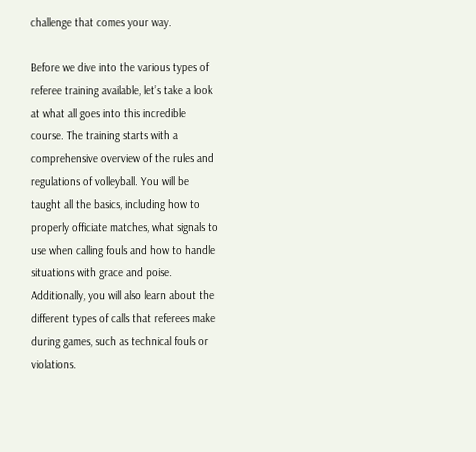challenge that comes your way.

Before we dive into the various types of referee training available, let’s take a look at what all goes into this incredible course. The training starts with a comprehensive overview of the rules and regulations of volleyball. You will be taught all the basics, including how to properly officiate matches, what signals to use when calling fouls and how to handle situations with grace and poise. Additionally, you will also learn about the different types of calls that referees make during games, such as technical fouls or violations.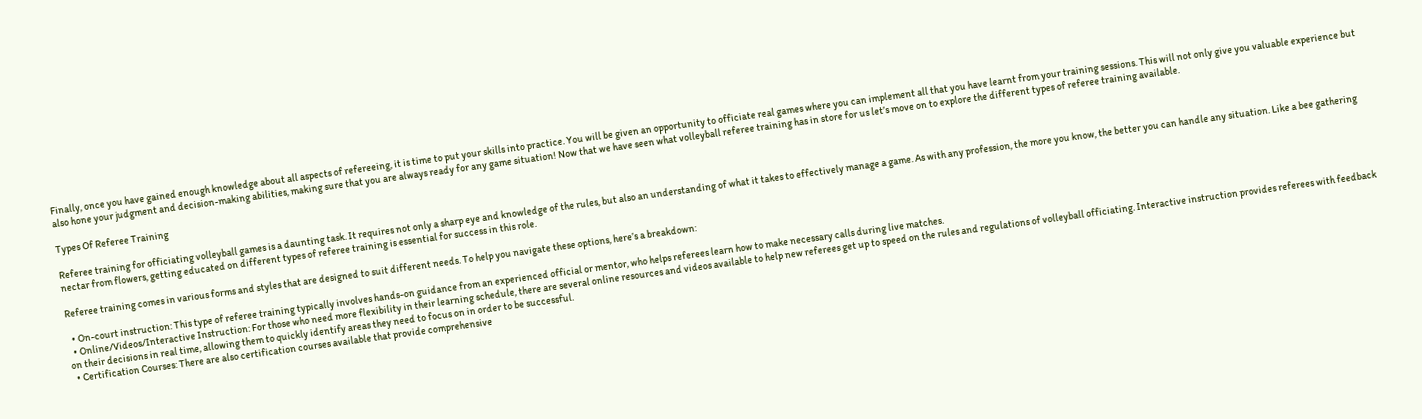Finally, once you have gained enough knowledge about all aspects of refereeing, it is time to put your skills into practice. You will be given an opportunity to officiate real games where you can implement all that you have learnt from your training sessions. This will not only give you valuable experience but also hone your judgment and decision-making abilities, making sure that you are always ready for any game situation! Now that we have seen what volleyball referee training has in store for us let’s move on to explore the different types of referee training available.

Types Of Referee Training

Referee training for officiating volleyball games is a daunting task. It requires not only a sharp eye and knowledge of the rules, but also an understanding of what it takes to effectively manage a game. As with any profession, the more you know, the better you can handle any situation. Like a bee gathering nectar from flowers, getting educated on different types of referee training is essential for success in this role.

Referee training comes in various forms and styles that are designed to suit different needs. To help you navigate these options, here’s a breakdown:

  • On-court instruction: This type of referee training typically involves hands-on guidance from an experienced official or mentor, who helps referees learn how to make necessary calls during live matches.
  • Online/Videos/Interactive Instruction: For those who need more flexibility in their learning schedule, there are several online resources and videos available to help new referees get up to speed on the rules and regulations of volleyball officiating. Interactive instruction provides referees with feedback on their decisions in real time, allowing them to quickly identify areas they need to focus on in order to be successful.
  • Certification Courses: There are also certification courses available that provide comprehensive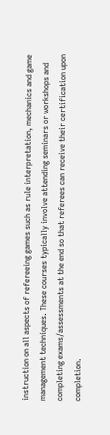instruction on all aspects of refereeing games such as rule interpretation, mechanics and game management techniques. These courses typically involve attending seminars or workshops and completing exams/assessments at the end so that referees can receive their certification upon completion.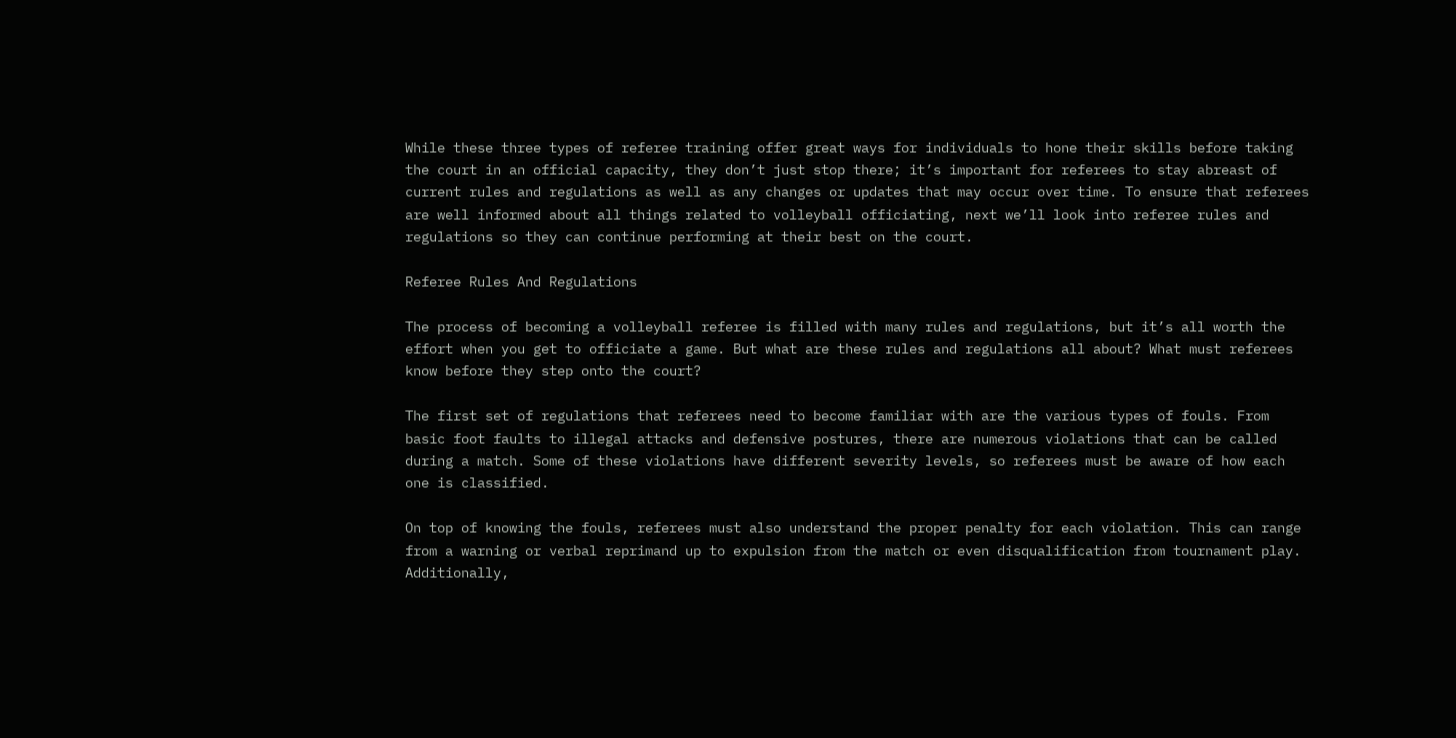While these three types of referee training offer great ways for individuals to hone their skills before taking the court in an official capacity, they don’t just stop there; it’s important for referees to stay abreast of current rules and regulations as well as any changes or updates that may occur over time. To ensure that referees are well informed about all things related to volleyball officiating, next we’ll look into referee rules and regulations so they can continue performing at their best on the court.

Referee Rules And Regulations

The process of becoming a volleyball referee is filled with many rules and regulations, but it’s all worth the effort when you get to officiate a game. But what are these rules and regulations all about? What must referees know before they step onto the court?

The first set of regulations that referees need to become familiar with are the various types of fouls. From basic foot faults to illegal attacks and defensive postures, there are numerous violations that can be called during a match. Some of these violations have different severity levels, so referees must be aware of how each one is classified.

On top of knowing the fouls, referees must also understand the proper penalty for each violation. This can range from a warning or verbal reprimand up to expulsion from the match or even disqualification from tournament play. Additionally,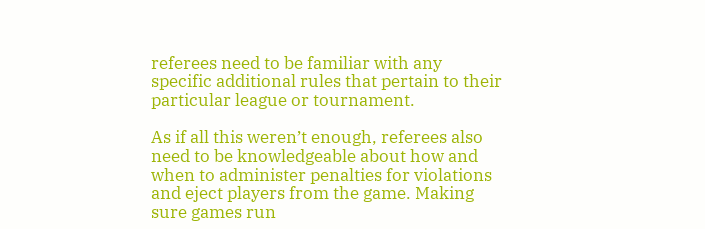referees need to be familiar with any specific additional rules that pertain to their particular league or tournament.

As if all this weren’t enough, referees also need to be knowledgeable about how and when to administer penalties for violations and eject players from the game. Making sure games run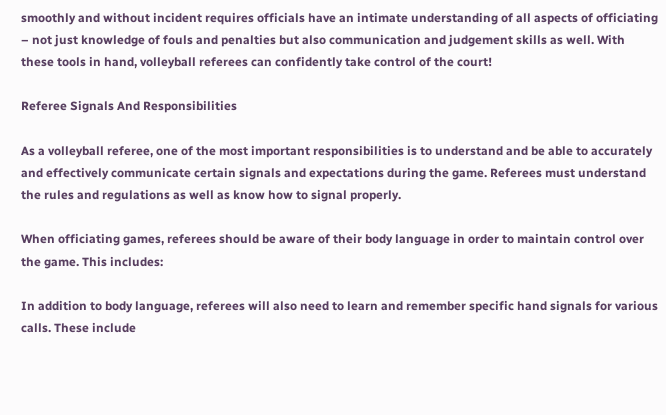smoothly and without incident requires officials have an intimate understanding of all aspects of officiating – not just knowledge of fouls and penalties but also communication and judgement skills as well. With these tools in hand, volleyball referees can confidently take control of the court!

Referee Signals And Responsibilities

As a volleyball referee, one of the most important responsibilities is to understand and be able to accurately and effectively communicate certain signals and expectations during the game. Referees must understand the rules and regulations as well as know how to signal properly.

When officiating games, referees should be aware of their body language in order to maintain control over the game. This includes:

In addition to body language, referees will also need to learn and remember specific hand signals for various calls. These include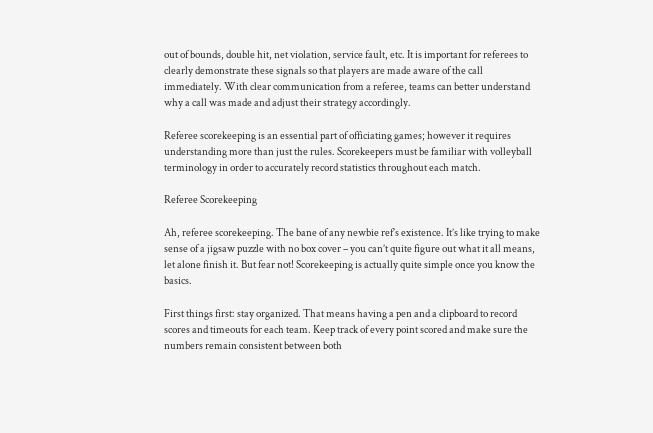out of bounds, double hit, net violation, service fault, etc. It is important for referees to clearly demonstrate these signals so that players are made aware of the call immediately. With clear communication from a referee, teams can better understand why a call was made and adjust their strategy accordingly.

Referee scorekeeping is an essential part of officiating games; however it requires understanding more than just the rules. Scorekeepers must be familiar with volleyball terminology in order to accurately record statistics throughout each match.

Referee Scorekeeping

Ah, referee scorekeeping. The bane of any newbie ref’s existence. It’s like trying to make sense of a jigsaw puzzle with no box cover – you can’t quite figure out what it all means, let alone finish it. But fear not! Scorekeeping is actually quite simple once you know the basics.

First things first: stay organized. That means having a pen and a clipboard to record scores and timeouts for each team. Keep track of every point scored and make sure the numbers remain consistent between both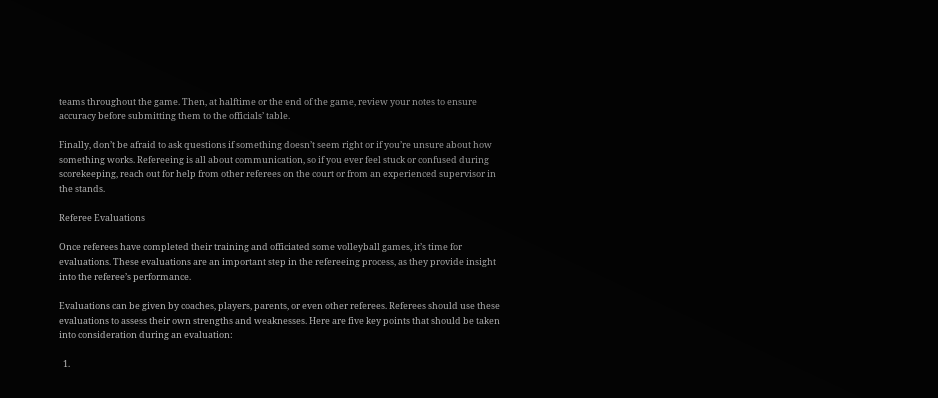teams throughout the game. Then, at halftime or the end of the game, review your notes to ensure accuracy before submitting them to the officials’ table.

Finally, don’t be afraid to ask questions if something doesn’t seem right or if you’re unsure about how something works. Refereeing is all about communication, so if you ever feel stuck or confused during scorekeeping, reach out for help from other referees on the court or from an experienced supervisor in the stands.

Referee Evaluations

Once referees have completed their training and officiated some volleyball games, it’s time for evaluations. These evaluations are an important step in the refereeing process, as they provide insight into the referee’s performance.

Evaluations can be given by coaches, players, parents, or even other referees. Referees should use these evaluations to assess their own strengths and weaknesses. Here are five key points that should be taken into consideration during an evaluation:

  1.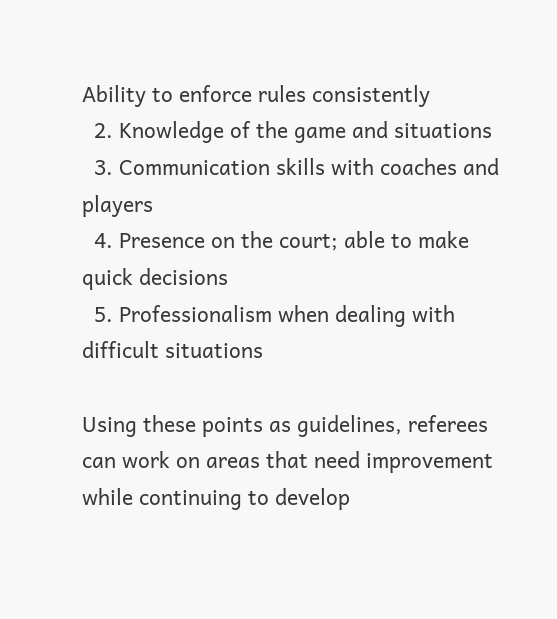Ability to enforce rules consistently
  2. Knowledge of the game and situations
  3. Communication skills with coaches and players
  4. Presence on the court; able to make quick decisions
  5. Professionalism when dealing with difficult situations

Using these points as guidelines, referees can work on areas that need improvement while continuing to develop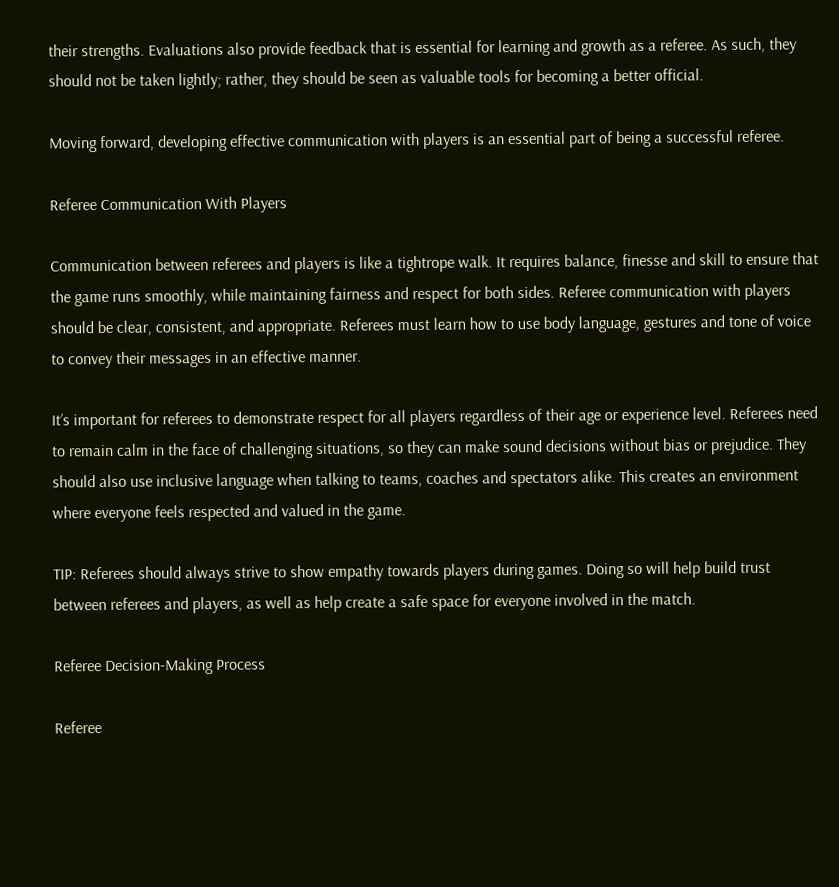their strengths. Evaluations also provide feedback that is essential for learning and growth as a referee. As such, they should not be taken lightly; rather, they should be seen as valuable tools for becoming a better official.

Moving forward, developing effective communication with players is an essential part of being a successful referee.

Referee Communication With Players

Communication between referees and players is like a tightrope walk. It requires balance, finesse and skill to ensure that the game runs smoothly, while maintaining fairness and respect for both sides. Referee communication with players should be clear, consistent, and appropriate. Referees must learn how to use body language, gestures and tone of voice to convey their messages in an effective manner.

It’s important for referees to demonstrate respect for all players regardless of their age or experience level. Referees need to remain calm in the face of challenging situations, so they can make sound decisions without bias or prejudice. They should also use inclusive language when talking to teams, coaches and spectators alike. This creates an environment where everyone feels respected and valued in the game.

TIP: Referees should always strive to show empathy towards players during games. Doing so will help build trust between referees and players, as well as help create a safe space for everyone involved in the match.

Referee Decision-Making Process

Referee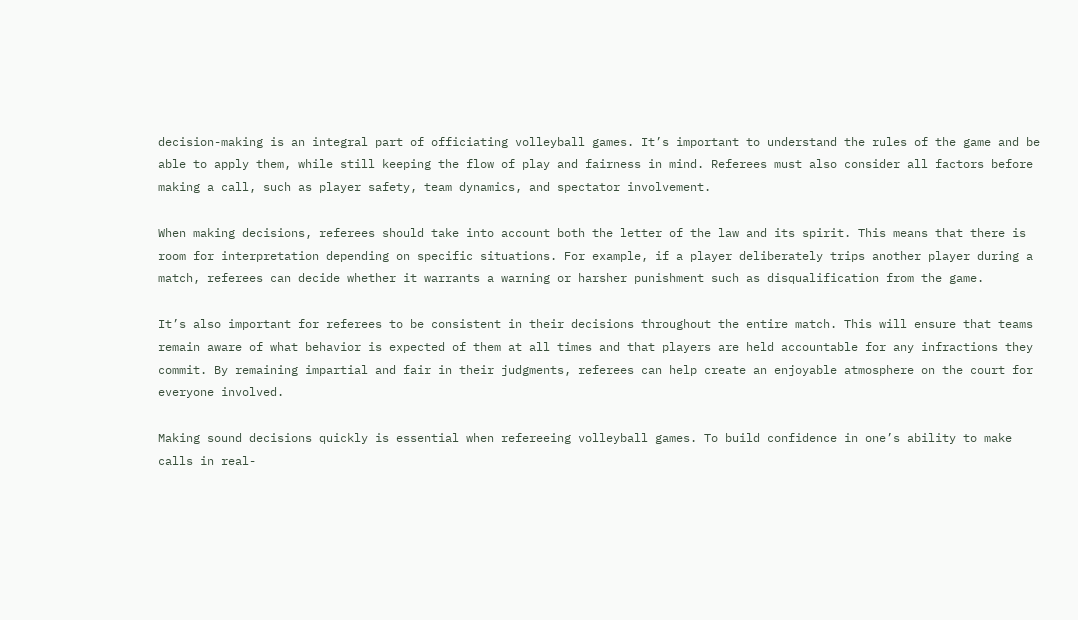decision-making is an integral part of officiating volleyball games. It’s important to understand the rules of the game and be able to apply them, while still keeping the flow of play and fairness in mind. Referees must also consider all factors before making a call, such as player safety, team dynamics, and spectator involvement.

When making decisions, referees should take into account both the letter of the law and its spirit. This means that there is room for interpretation depending on specific situations. For example, if a player deliberately trips another player during a match, referees can decide whether it warrants a warning or harsher punishment such as disqualification from the game.

It’s also important for referees to be consistent in their decisions throughout the entire match. This will ensure that teams remain aware of what behavior is expected of them at all times and that players are held accountable for any infractions they commit. By remaining impartial and fair in their judgments, referees can help create an enjoyable atmosphere on the court for everyone involved.

Making sound decisions quickly is essential when refereeing volleyball games. To build confidence in one’s ability to make calls in real-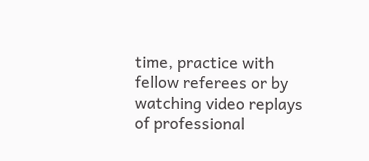time, practice with fellow referees or by watching video replays of professional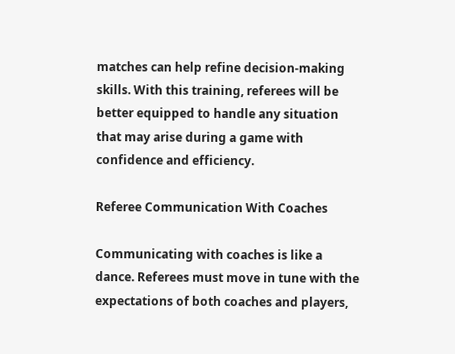matches can help refine decision-making skills. With this training, referees will be better equipped to handle any situation that may arise during a game with confidence and efficiency.

Referee Communication With Coaches

Communicating with coaches is like a dance. Referees must move in tune with the expectations of both coaches and players,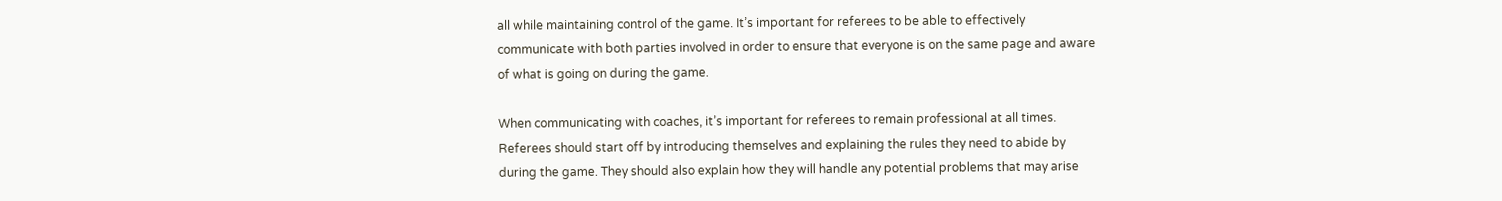all while maintaining control of the game. It’s important for referees to be able to effectively communicate with both parties involved in order to ensure that everyone is on the same page and aware of what is going on during the game.

When communicating with coaches, it’s important for referees to remain professional at all times. Referees should start off by introducing themselves and explaining the rules they need to abide by during the game. They should also explain how they will handle any potential problems that may arise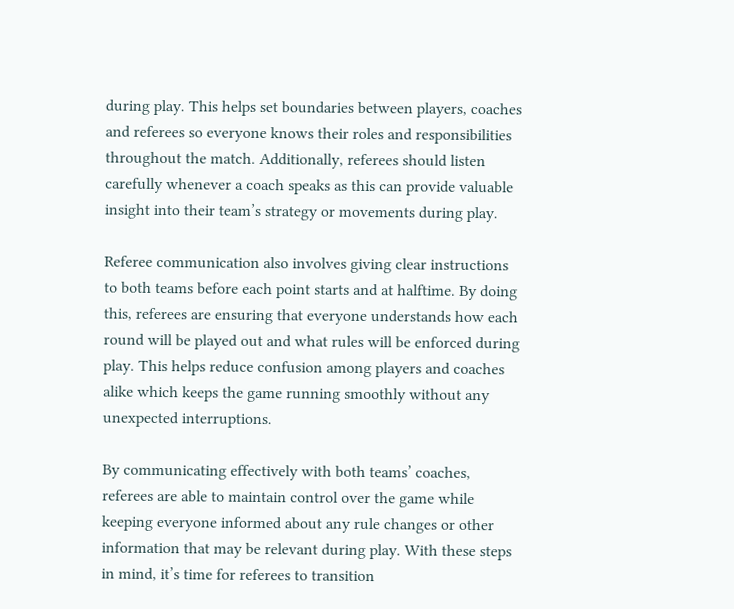during play. This helps set boundaries between players, coaches and referees so everyone knows their roles and responsibilities throughout the match. Additionally, referees should listen carefully whenever a coach speaks as this can provide valuable insight into their team’s strategy or movements during play.

Referee communication also involves giving clear instructions to both teams before each point starts and at halftime. By doing this, referees are ensuring that everyone understands how each round will be played out and what rules will be enforced during play. This helps reduce confusion among players and coaches alike which keeps the game running smoothly without any unexpected interruptions.

By communicating effectively with both teams’ coaches, referees are able to maintain control over the game while keeping everyone informed about any rule changes or other information that may be relevant during play. With these steps in mind, it’s time for referees to transition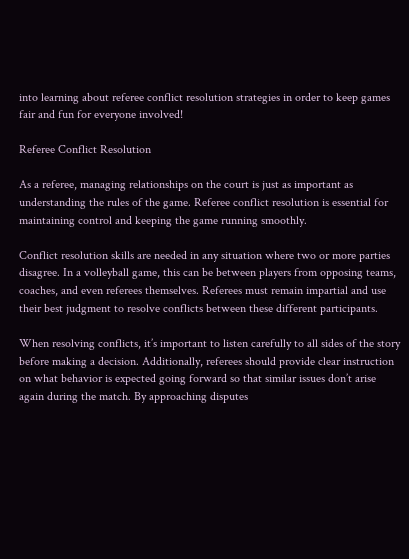into learning about referee conflict resolution strategies in order to keep games fair and fun for everyone involved!

Referee Conflict Resolution

As a referee, managing relationships on the court is just as important as understanding the rules of the game. Referee conflict resolution is essential for maintaining control and keeping the game running smoothly.

Conflict resolution skills are needed in any situation where two or more parties disagree. In a volleyball game, this can be between players from opposing teams, coaches, and even referees themselves. Referees must remain impartial and use their best judgment to resolve conflicts between these different participants.

When resolving conflicts, it’s important to listen carefully to all sides of the story before making a decision. Additionally, referees should provide clear instruction on what behavior is expected going forward so that similar issues don’t arise again during the match. By approaching disputes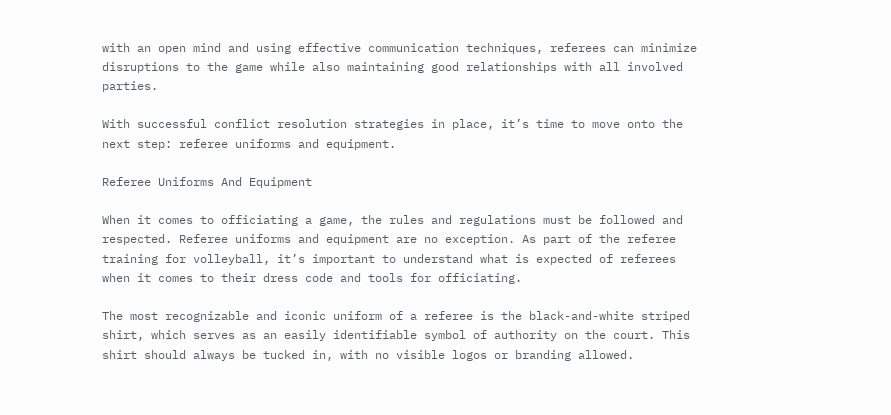with an open mind and using effective communication techniques, referees can minimize disruptions to the game while also maintaining good relationships with all involved parties.

With successful conflict resolution strategies in place, it’s time to move onto the next step: referee uniforms and equipment.

Referee Uniforms And Equipment

When it comes to officiating a game, the rules and regulations must be followed and respected. Referee uniforms and equipment are no exception. As part of the referee training for volleyball, it’s important to understand what is expected of referees when it comes to their dress code and tools for officiating.

The most recognizable and iconic uniform of a referee is the black-and-white striped shirt, which serves as an easily identifiable symbol of authority on the court. This shirt should always be tucked in, with no visible logos or branding allowed.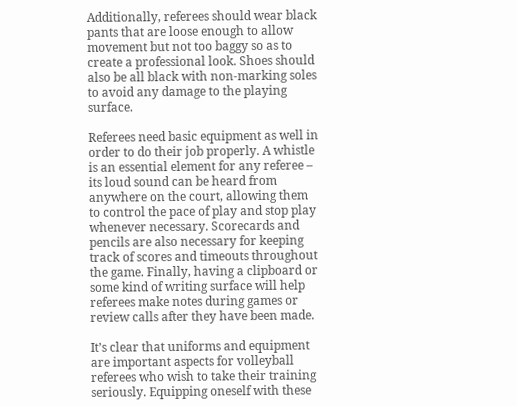Additionally, referees should wear black pants that are loose enough to allow movement but not too baggy so as to create a professional look. Shoes should also be all black with non-marking soles to avoid any damage to the playing surface.

Referees need basic equipment as well in order to do their job properly. A whistle is an essential element for any referee – its loud sound can be heard from anywhere on the court, allowing them to control the pace of play and stop play whenever necessary. Scorecards and pencils are also necessary for keeping track of scores and timeouts throughout the game. Finally, having a clipboard or some kind of writing surface will help referees make notes during games or review calls after they have been made.

It’s clear that uniforms and equipment are important aspects for volleyball referees who wish to take their training seriously. Equipping oneself with these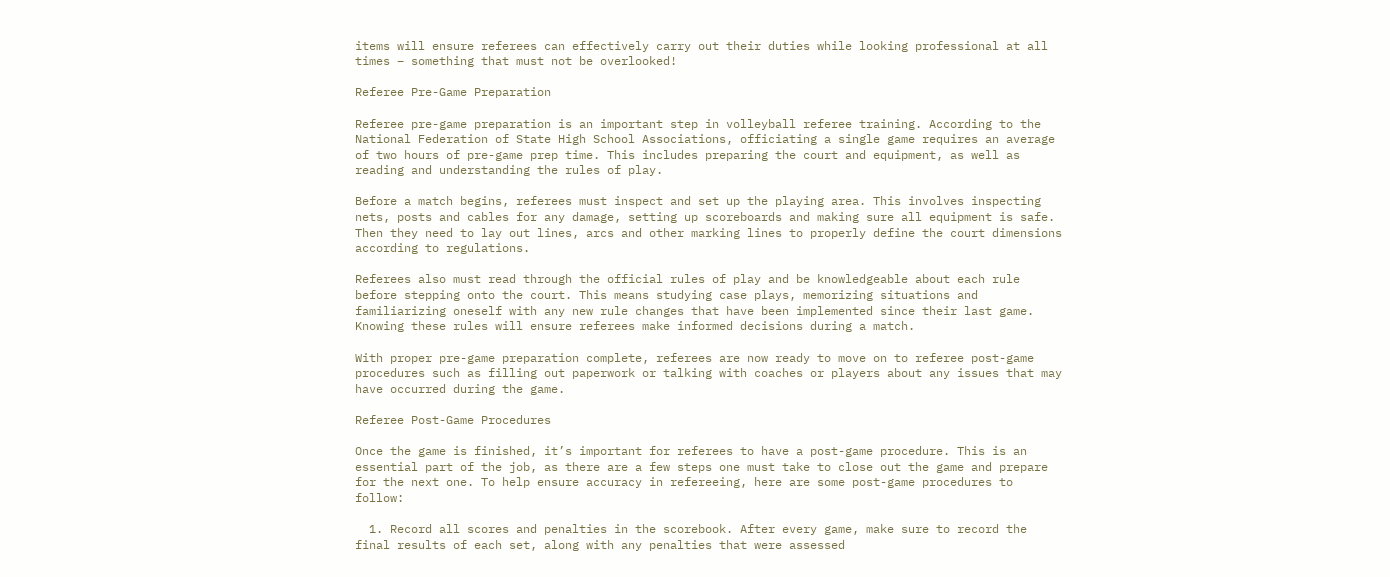items will ensure referees can effectively carry out their duties while looking professional at all times – something that must not be overlooked!

Referee Pre-Game Preparation

Referee pre-game preparation is an important step in volleyball referee training. According to the National Federation of State High School Associations, officiating a single game requires an average of two hours of pre-game prep time. This includes preparing the court and equipment, as well as reading and understanding the rules of play.

Before a match begins, referees must inspect and set up the playing area. This involves inspecting nets, posts and cables for any damage, setting up scoreboards and making sure all equipment is safe. Then they need to lay out lines, arcs and other marking lines to properly define the court dimensions according to regulations.

Referees also must read through the official rules of play and be knowledgeable about each rule before stepping onto the court. This means studying case plays, memorizing situations and familiarizing oneself with any new rule changes that have been implemented since their last game. Knowing these rules will ensure referees make informed decisions during a match.

With proper pre-game preparation complete, referees are now ready to move on to referee post-game procedures such as filling out paperwork or talking with coaches or players about any issues that may have occurred during the game.

Referee Post-Game Procedures

Once the game is finished, it’s important for referees to have a post-game procedure. This is an essential part of the job, as there are a few steps one must take to close out the game and prepare for the next one. To help ensure accuracy in refereeing, here are some post-game procedures to follow:

  1. Record all scores and penalties in the scorebook. After every game, make sure to record the final results of each set, along with any penalties that were assessed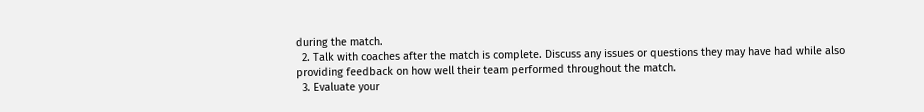during the match.
  2. Talk with coaches after the match is complete. Discuss any issues or questions they may have had while also providing feedback on how well their team performed throughout the match.
  3. Evaluate your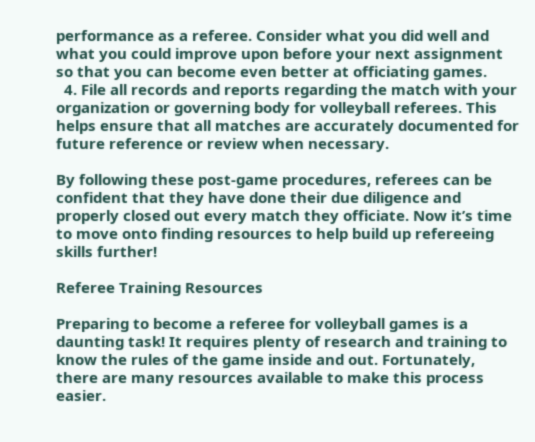performance as a referee. Consider what you did well and what you could improve upon before your next assignment so that you can become even better at officiating games.
  4. File all records and reports regarding the match with your organization or governing body for volleyball referees. This helps ensure that all matches are accurately documented for future reference or review when necessary.

By following these post-game procedures, referees can be confident that they have done their due diligence and properly closed out every match they officiate. Now it’s time to move onto finding resources to help build up refereeing skills further!

Referee Training Resources

Preparing to become a referee for volleyball games is a daunting task! It requires plenty of research and training to know the rules of the game inside and out. Fortunately, there are many resources available to make this process easier.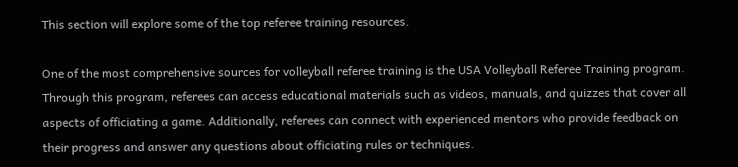This section will explore some of the top referee training resources.

One of the most comprehensive sources for volleyball referee training is the USA Volleyball Referee Training program. Through this program, referees can access educational materials such as videos, manuals, and quizzes that cover all aspects of officiating a game. Additionally, referees can connect with experienced mentors who provide feedback on their progress and answer any questions about officiating rules or techniques.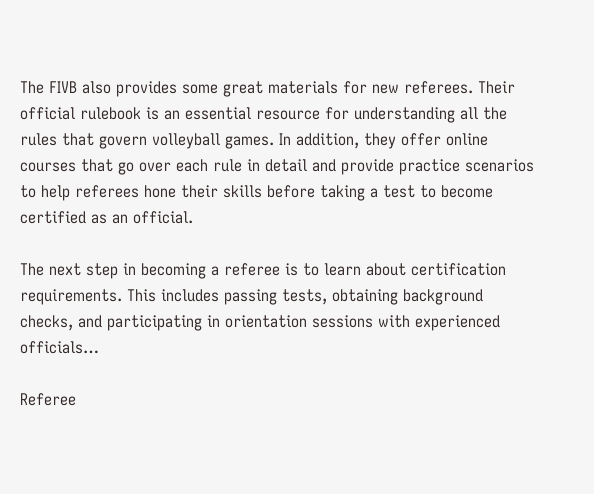The FIVB also provides some great materials for new referees. Their official rulebook is an essential resource for understanding all the rules that govern volleyball games. In addition, they offer online courses that go over each rule in detail and provide practice scenarios to help referees hone their skills before taking a test to become certified as an official.

The next step in becoming a referee is to learn about certification requirements. This includes passing tests, obtaining background checks, and participating in orientation sessions with experienced officials…

Referee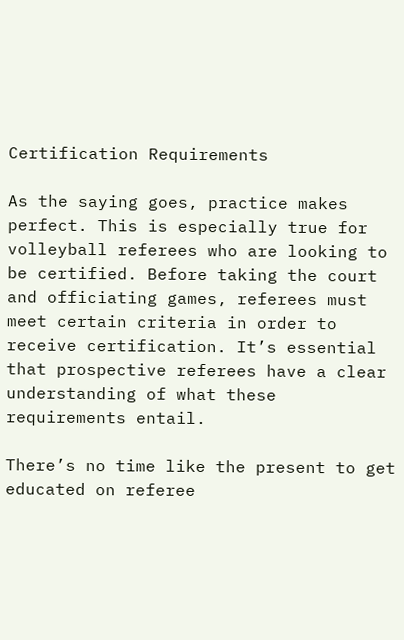Certification Requirements

As the saying goes, practice makes perfect. This is especially true for volleyball referees who are looking to be certified. Before taking the court and officiating games, referees must meet certain criteria in order to receive certification. It’s essential that prospective referees have a clear understanding of what these requirements entail.

There’s no time like the present to get educated on referee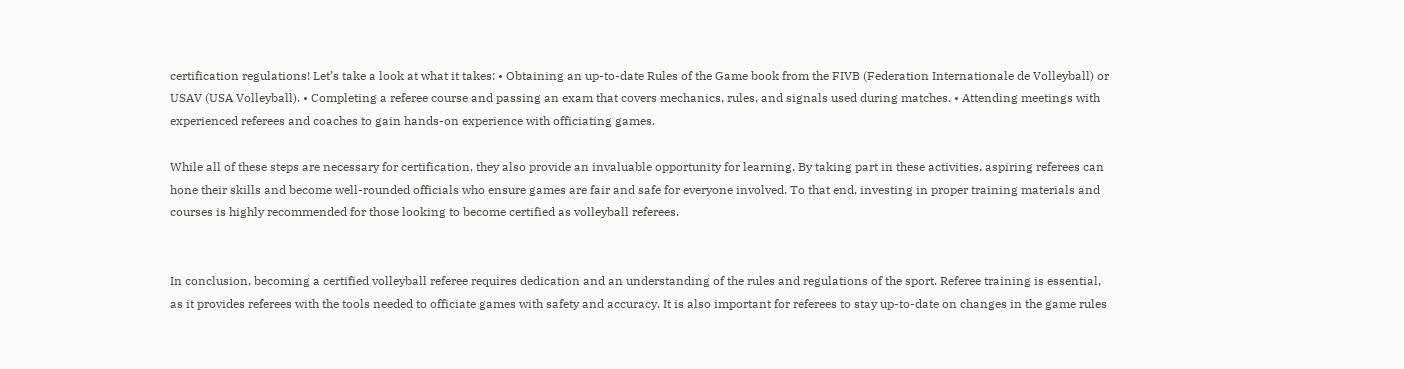certification regulations! Let’s take a look at what it takes: • Obtaining an up-to-date Rules of the Game book from the FIVB (Federation Internationale de Volleyball) or USAV (USA Volleyball). • Completing a referee course and passing an exam that covers mechanics, rules, and signals used during matches. • Attending meetings with experienced referees and coaches to gain hands-on experience with officiating games.

While all of these steps are necessary for certification, they also provide an invaluable opportunity for learning. By taking part in these activities, aspiring referees can hone their skills and become well-rounded officials who ensure games are fair and safe for everyone involved. To that end, investing in proper training materials and courses is highly recommended for those looking to become certified as volleyball referees.


In conclusion, becoming a certified volleyball referee requires dedication and an understanding of the rules and regulations of the sport. Referee training is essential, as it provides referees with the tools needed to officiate games with safety and accuracy. It is also important for referees to stay up-to-date on changes in the game rules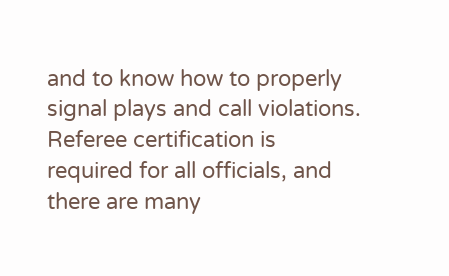and to know how to properly signal plays and call violations. Referee certification is required for all officials, and there are many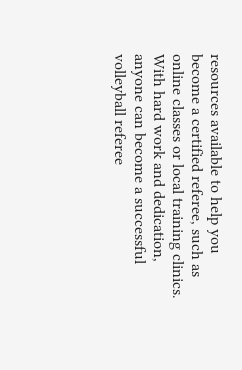resources available to help you become a certified referee, such as online classes or local training clinics. With hard work and dedication, anyone can become a successful volleyball referee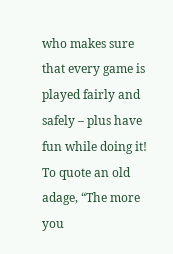who makes sure that every game is played fairly and safely – plus have fun while doing it! To quote an old adage, “The more you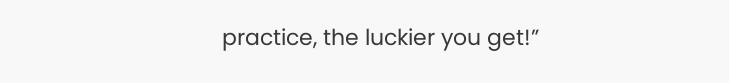practice, the luckier you get!”